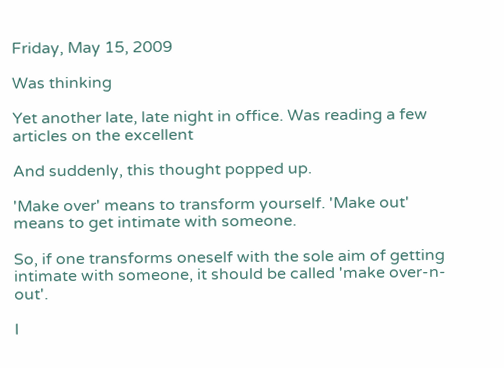Friday, May 15, 2009

Was thinking

Yet another late, late night in office. Was reading a few articles on the excellent

And suddenly, this thought popped up.

'Make over' means to transform yourself. 'Make out' means to get intimate with someone.

So, if one transforms oneself with the sole aim of getting intimate with someone, it should be called 'make over-n-out'.

I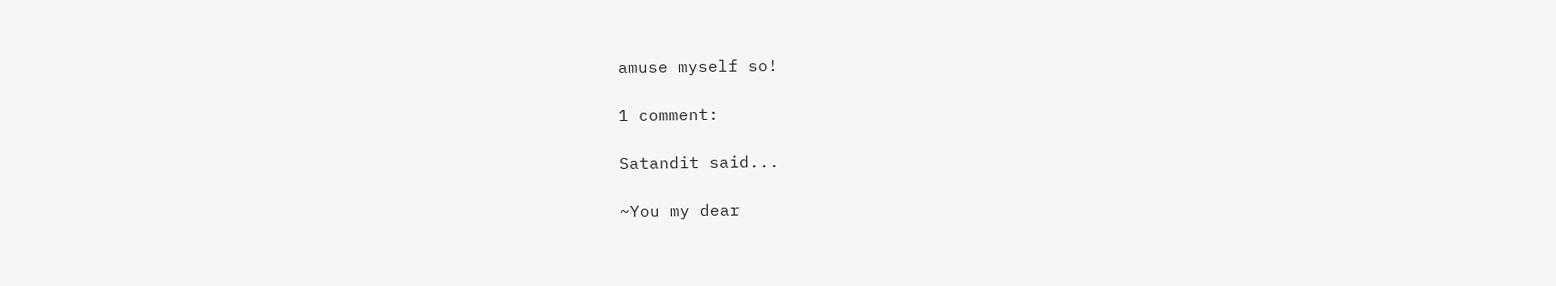amuse myself so!

1 comment:

Satandit said...

~You my dear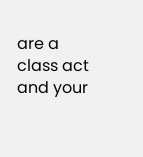are a class act and your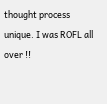thought process unique. I was ROFL all over !!